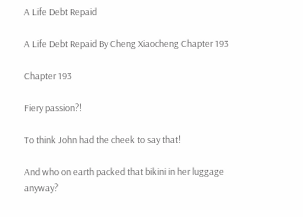A Life Debt Repaid

A Life Debt Repaid By Cheng Xiaocheng Chapter 193

Chapter 193

Fiery passion?!

To think John had the cheek to say that!

And who on earth packed that bikini in her luggage anyway?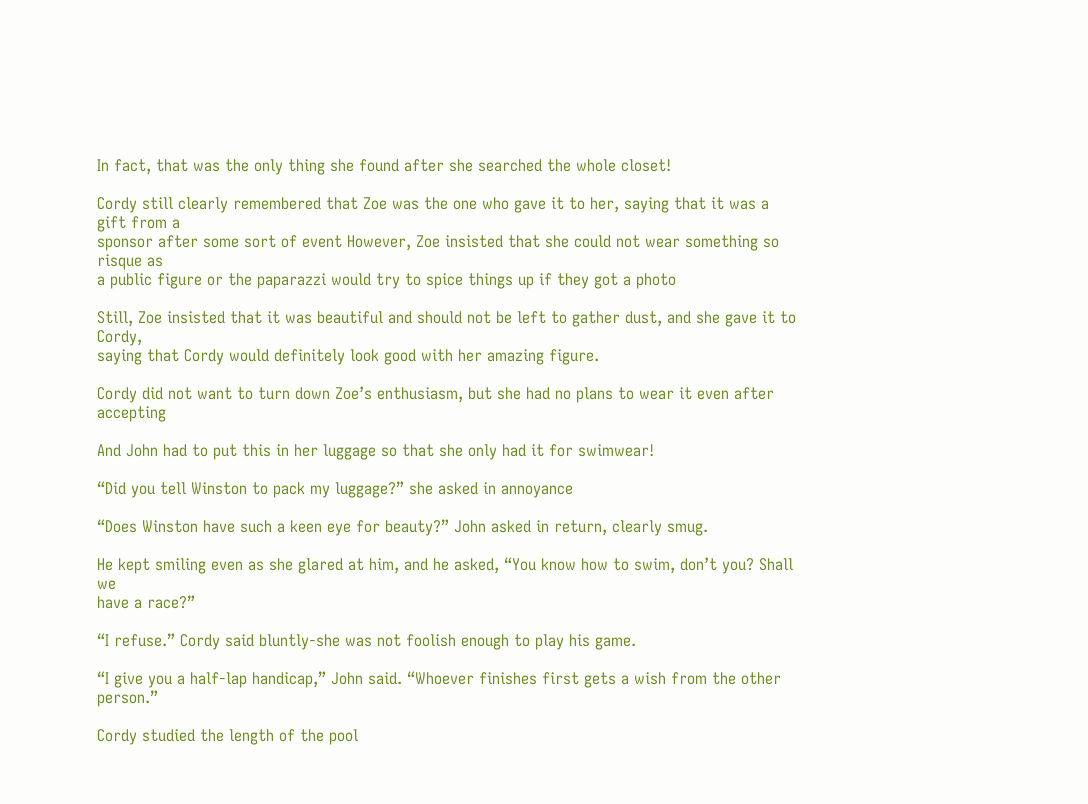In fact, that was the only thing she found after she searched the whole closet!

Cordy still clearly remembered that Zoe was the one who gave it to her, saying that it was a gift from a
sponsor after some sort of event However, Zoe insisted that she could not wear something so risque as
a public figure or the paparazzi would try to spice things up if they got a photo

Still, Zoe insisted that it was beautiful and should not be left to gather dust, and she gave it to Cordy,
saying that Cordy would definitely look good with her amazing figure.

Cordy did not want to turn down Zoe’s enthusiasm, but she had no plans to wear it even after accepting

And John had to put this in her luggage so that she only had it for swimwear!

“Did you tell Winston to pack my luggage?” she asked in annoyance

“Does Winston have such a keen eye for beauty?” John asked in return, clearly smug.

He kept smiling even as she glared at him, and he asked, “You know how to swim, don’t you? Shall we
have a race?”

“I refuse.” Cordy said bluntly-she was not foolish enough to play his game.

“I give you a half-lap handicap,” John said. “Whoever finishes first gets a wish from the other person.”

Cordy studied the length of the pool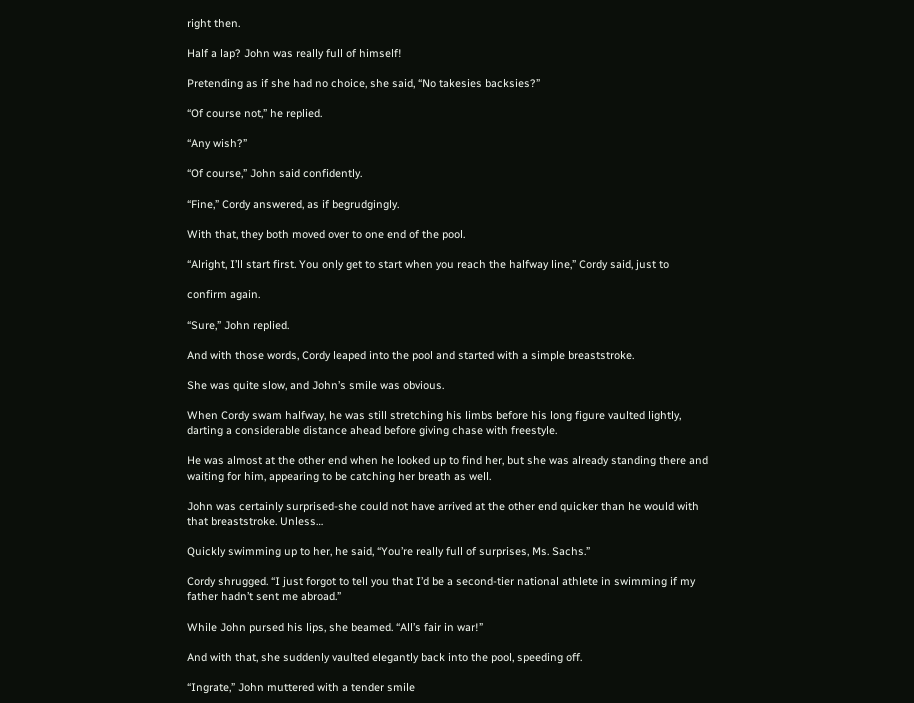right then.

Half a lap? John was really full of himself!

Pretending as if she had no choice, she said, “No takesies backsies?”

“Of course not,” he replied.

“Any wish?”

“Of course,” John said confidently.

“Fine,” Cordy answered, as if begrudgingly.

With that, they both moved over to one end of the pool.

“Alright, I’ll start first. You only get to start when you reach the halfway line,” Cordy said, just to

confirm again.

“Sure,” John replied.

And with those words, Cordy leaped into the pool and started with a simple breaststroke.

She was quite slow, and John’s smile was obvious.

When Cordy swam halfway, he was still stretching his limbs before his long figure vaulted lightly,
darting a considerable distance ahead before giving chase with freestyle.

He was almost at the other end when he looked up to find her, but she was already standing there and
waiting for him, appearing to be catching her breath as well.

John was certainly surprised-she could not have arrived at the other end quicker than he would with
that breaststroke. Unless…

Quickly swimming up to her, he said, “You’re really full of surprises, Ms. Sachs.”

Cordy shrugged. “I just forgot to tell you that I’d be a second-tier national athlete in swimming if my
father hadn’t sent me abroad.”

While John pursed his lips, she beamed. “All’s fair in war!”

And with that, she suddenly vaulted elegantly back into the pool, speeding off.

“Ingrate,” John muttered with a tender smile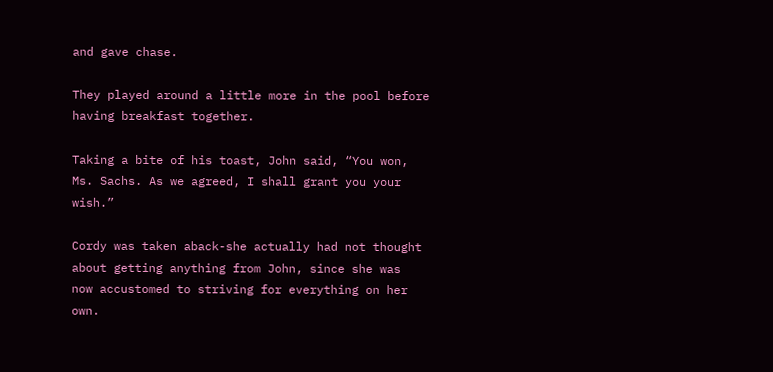and gave chase.

They played around a little more in the pool before having breakfast together.

Taking a bite of his toast, John said, “You won, Ms. Sachs. As we agreed, I shall grant you your wish.”

Cordy was taken aback-she actually had not thought about getting anything from John, since she was
now accustomed to striving for everything on her own.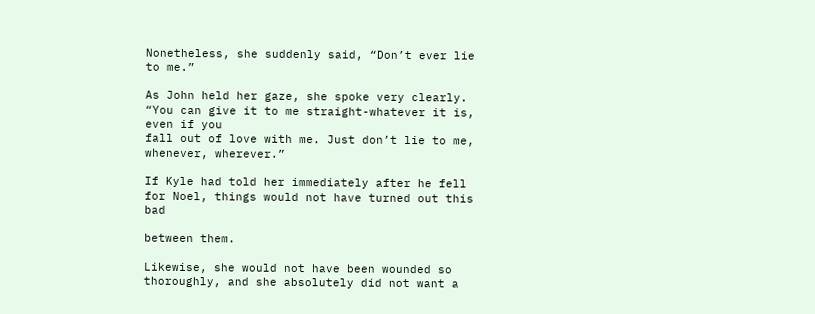Nonetheless, she suddenly said, “Don’t ever lie to me.”

As John held her gaze, she spoke very clearly. “You can give it to me straight-whatever it is, even if you
fall out of love with me. Just don’t lie to me, whenever, wherever.”

If Kyle had told her immediately after he fell for Noel, things would not have turned out this bad

between them.

Likewise, she would not have been wounded so thoroughly, and she absolutely did not want a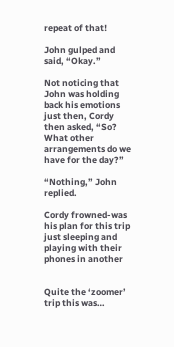repeat of that!

John gulped and said, “Okay.”

Not noticing that John was holding back his emotions just then, Cordy then asked, “So? What other
arrangements do we have for the day?”

“Nothing,” John replied.

Cordy frowned-was his plan for this trip just sleeping and playing with their phones in another


Quite the ‘zoomer’ trip this was…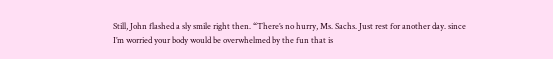Still, John flashed a sly smile right then. “There’s no hurry, Ms. Sachs. Just rest for another day. since
I’m worried your body would be overwhelmed by the fun that is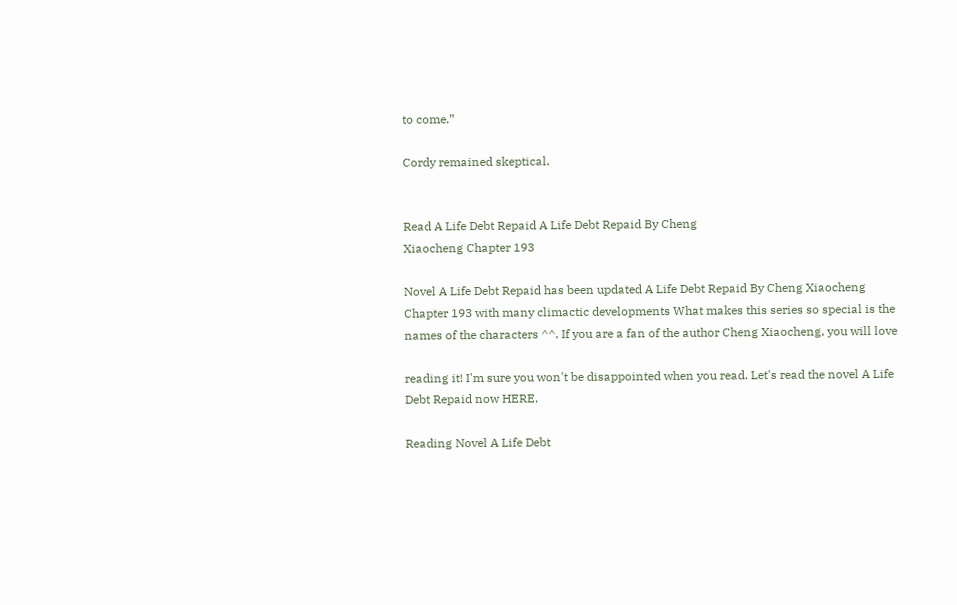to come.”

Cordy remained skeptical.


Read A Life Debt Repaid A Life Debt Repaid By Cheng
Xiaocheng Chapter 193

Novel A Life Debt Repaid has been updated A Life Debt Repaid By Cheng Xiaocheng
Chapter 193 with many climactic developments What makes this series so special is the
names of the characters ^^. If you are a fan of the author Cheng Xiaocheng, you will love

reading it! I'm sure you won't be disappointed when you read. Let's read the novel A Life
Debt Repaid now HERE.

Reading Novel A Life Debt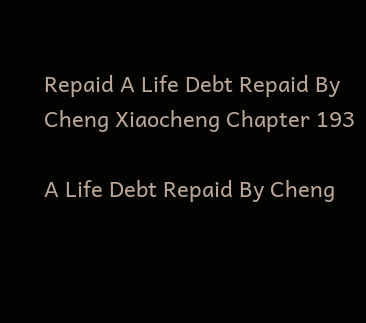Repaid A Life Debt Repaid By Cheng Xiaocheng Chapter 193

A Life Debt Repaid By Cheng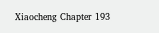Xiaocheng Chapter 193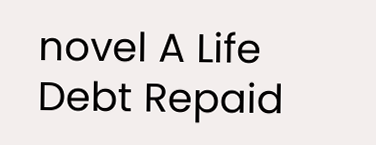novel A Life Debt Repaid